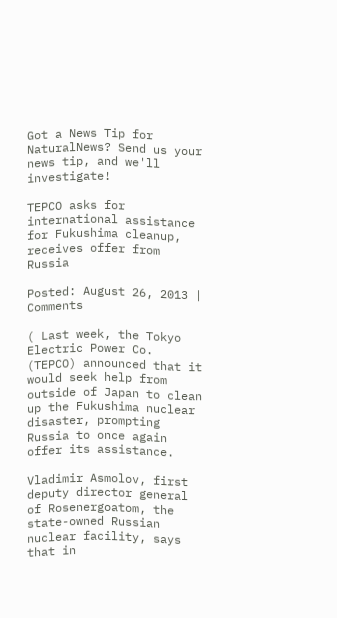Got a News Tip for NaturalNews? Send us your news tip, and we'll investigate!

TEPCO asks for international assistance for Fukushima cleanup, receives offer from Russia

Posted: August 26, 2013 |   Comments

( Last week, the Tokyo Electric Power Co. (TEPCO) announced that it would seek help from outside of Japan to clean up the Fukushima nuclear disaster, prompting Russia to once again offer its assistance.

Vladimir Asmolov, first deputy director general of Rosenergoatom, the state-owned Russian nuclear facility, says that in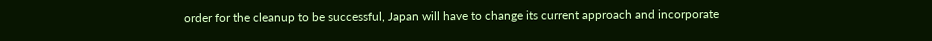order for the cleanup to be successful, Japan will have to change its current approach and incorporate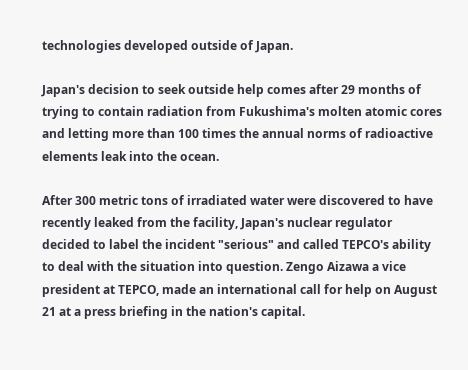technologies developed outside of Japan.

Japan's decision to seek outside help comes after 29 months of trying to contain radiation from Fukushima's molten atomic cores and letting more than 100 times the annual norms of radioactive elements leak into the ocean.

After 300 metric tons of irradiated water were discovered to have recently leaked from the facility, Japan's nuclear regulator decided to label the incident "serious" and called TEPCO's ability to deal with the situation into question. Zengo Aizawa a vice president at TEPCO, made an international call for help on August 21 at a press briefing in the nation's capital.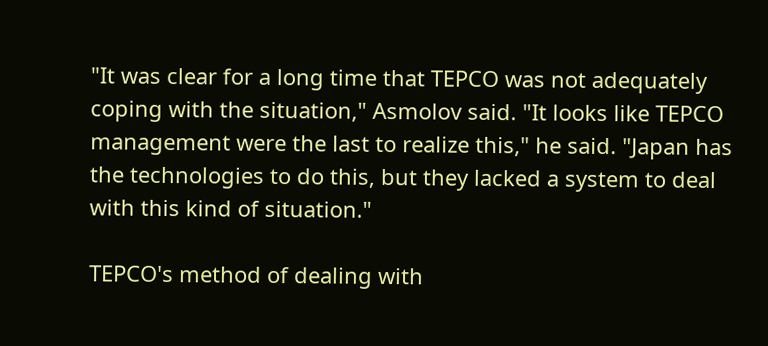"It was clear for a long time that TEPCO was not adequately coping with the situation," Asmolov said. "It looks like TEPCO management were the last to realize this," he said. "Japan has the technologies to do this, but they lacked a system to deal with this kind of situation."

TEPCO's method of dealing with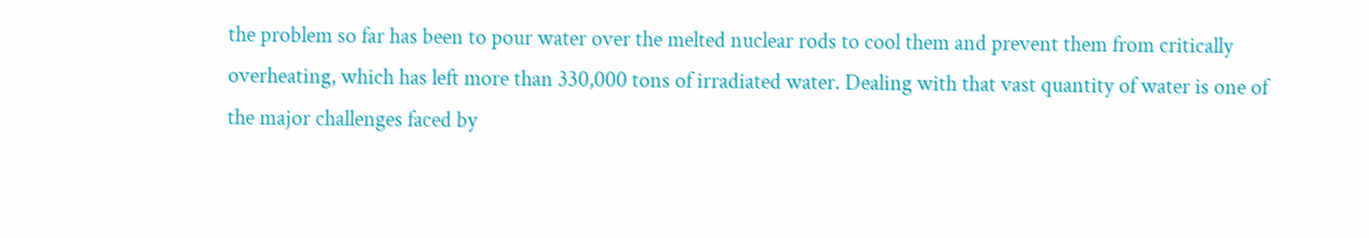the problem so far has been to pour water over the melted nuclear rods to cool them and prevent them from critically overheating, which has left more than 330,000 tons of irradiated water. Dealing with that vast quantity of water is one of the major challenges faced by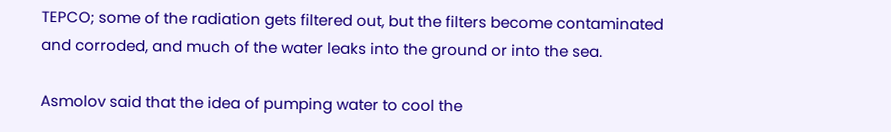TEPCO; some of the radiation gets filtered out, but the filters become contaminated and corroded, and much of the water leaks into the ground or into the sea.

Asmolov said that the idea of pumping water to cool the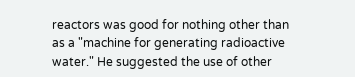reactors was good for nothing other than as a "machine for generating radioactive water." He suggested the use of other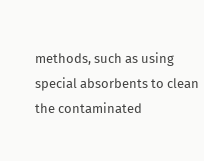methods, such as using special absorbents to clean the contaminated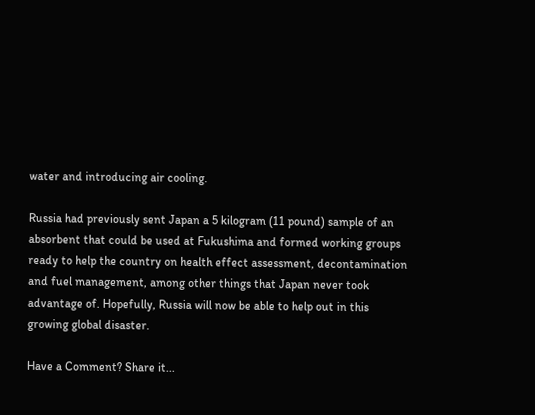water and introducing air cooling.

Russia had previously sent Japan a 5 kilogram (11 pound) sample of an absorbent that could be used at Fukushima and formed working groups ready to help the country on health effect assessment, decontamination and fuel management, among other things that Japan never took advantage of. Hopefully, Russia will now be able to help out in this growing global disaster.

Have a Comment? Share it...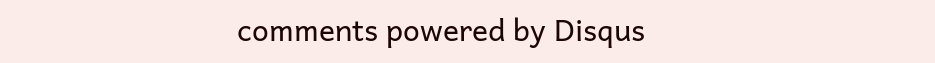comments powered by Disqus